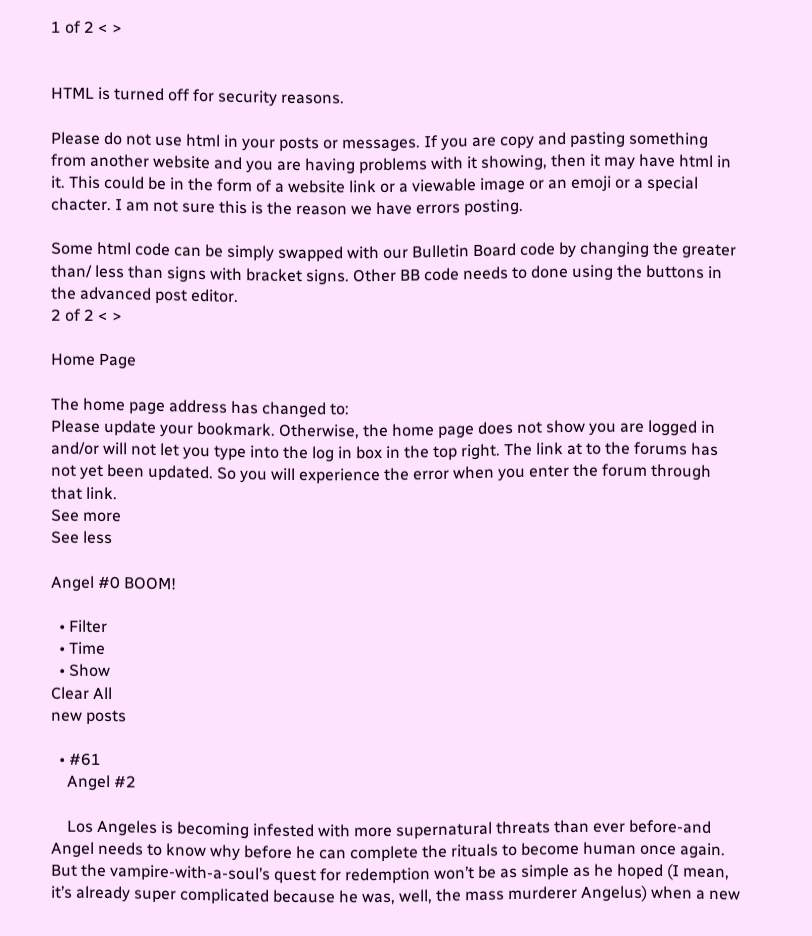1 of 2 < >


HTML is turned off for security reasons.

Please do not use html in your posts or messages. If you are copy and pasting something from another website and you are having problems with it showing, then it may have html in it. This could be in the form of a website link or a viewable image or an emoji or a special chacter. I am not sure this is the reason we have errors posting.

Some html code can be simply swapped with our Bulletin Board code by changing the greater than/ less than signs with bracket signs. Other BB code needs to done using the buttons in the advanced post editor.
2 of 2 < >

Home Page

The home page address has changed to:
Please update your bookmark. Otherwise, the home page does not show you are logged in and/or will not let you type into the log in box in the top right. The link at to the forums has not yet been updated. So you will experience the error when you enter the forum through that link.
See more
See less

Angel #0 BOOM!

  • Filter
  • Time
  • Show
Clear All
new posts

  • #61
    Angel #2

    Los Angeles is becoming infested with more supernatural threats than ever before-and Angel needs to know why before he can complete the rituals to become human once again. But the vampire-with-a-soul’s quest for redemption won’t be as simple as he hoped (I mean, it’s already super complicated because he was, well, the mass murderer Angelus) when a new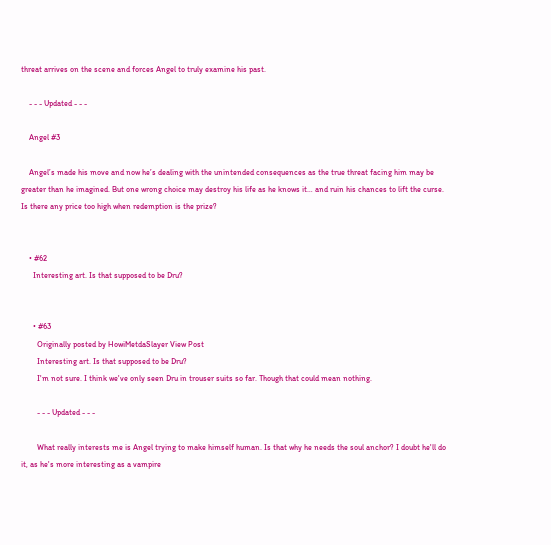threat arrives on the scene and forces Angel to truly examine his past.

    - - - Updated - - -

    Angel #3

    Angel’s made his move and now he’s dealing with the unintended consequences as the true threat facing him may be greater than he imagined. But one wrong choice may destroy his life as he knows it… and ruin his chances to lift the curse. Is there any price too high when redemption is the prize?


    • #62
      Interesting art. Is that supposed to be Dru?


      • #63
        Originally posted by HowiMetdaSlayer View Post
        Interesting art. Is that supposed to be Dru?
        I'm not sure. I think we've only seen Dru in trouser suits so far. Though that could mean nothing.

        - - - Updated - - -

        What really interests me is Angel trying to make himself human. Is that why he needs the soul anchor? I doubt he'll do it, as he's more interesting as a vampire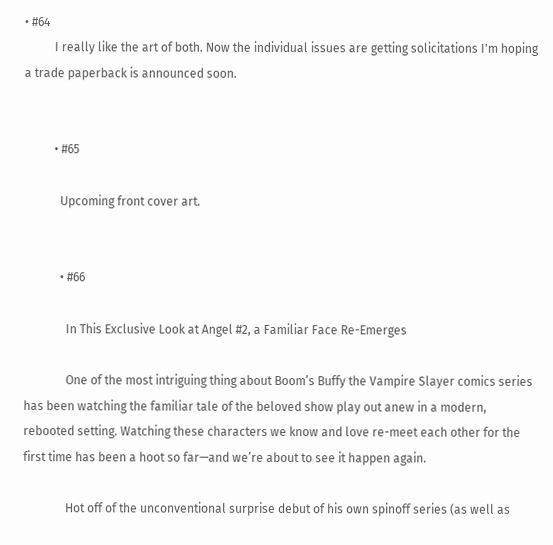• #64
          I really like the art of both. Now the individual issues are getting solicitations I'm hoping a trade paperback is announced soon.


          • #65

            Upcoming front cover art.


            • #66

              In This Exclusive Look at Angel #2, a Familiar Face Re-Emerges

              One of the most intriguing thing about Boom’s Buffy the Vampire Slayer comics series has been watching the familiar tale of the beloved show play out anew in a modern, rebooted setting. Watching these characters we know and love re-meet each other for the first time has been a hoot so far—and we’re about to see it happen again.

              Hot off of the unconventional surprise debut of his own spinoff series (as well as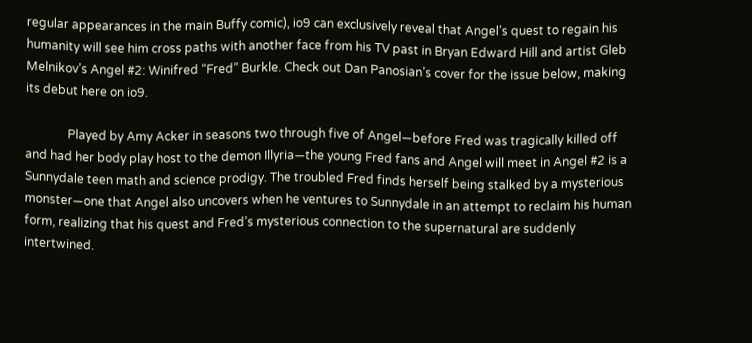regular appearances in the main Buffy comic), io9 can exclusively reveal that Angel’s quest to regain his humanity will see him cross paths with another face from his TV past in Bryan Edward Hill and artist Gleb Melnikov’s Angel #2: Winifred “Fred” Burkle. Check out Dan Panosian’s cover for the issue below, making its debut here on io9.

              Played by Amy Acker in seasons two through five of Angel—before Fred was tragically killed off and had her body play host to the demon Illyria—the young Fred fans and Angel will meet in Angel #2 is a Sunnydale teen math and science prodigy. The troubled Fred finds herself being stalked by a mysterious monster—one that Angel also uncovers when he ventures to Sunnydale in an attempt to reclaim his human form, realizing that his quest and Fred’s mysterious connection to the supernatural are suddenly intertwined.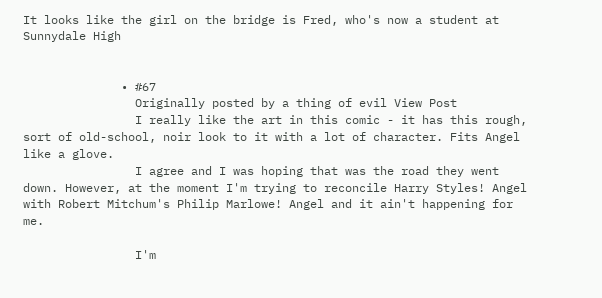It looks like the girl on the bridge is Fred, who's now a student at Sunnydale High


              • #67
                Originally posted by a thing of evil View Post
                I really like the art in this comic - it has this rough, sort of old-school, noir look to it with a lot of character. Fits Angel like a glove.
                I agree and I was hoping that was the road they went down. However, at the moment I'm trying to reconcile Harry Styles! Angel with Robert Mitchum's Philip Marlowe! Angel and it ain't happening for me.

                I'm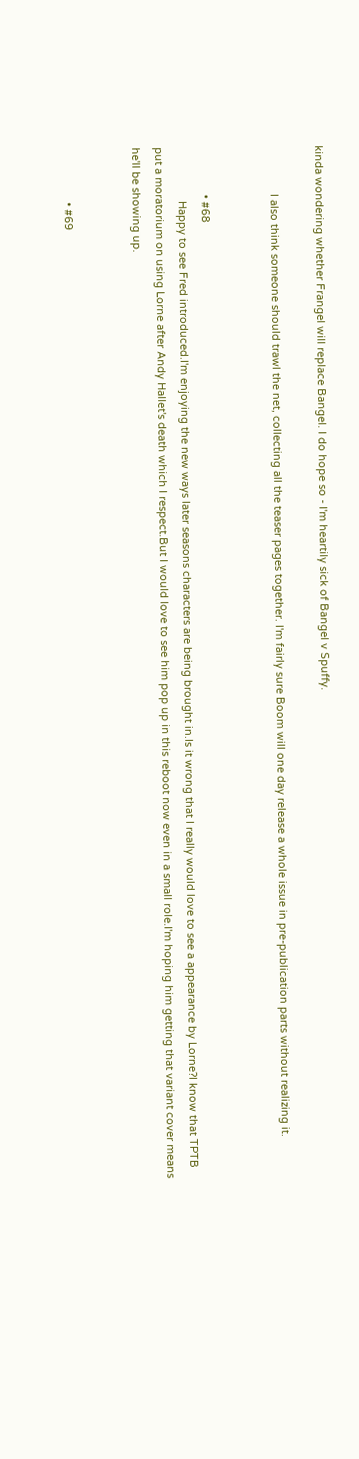kinda wondering whether Frangel will replace Bangel. I do hope so - I'm heartily sick of Bangel v Spuffy.

                I also think someone should trawl the net, collecting all the teaser pages together. I'm fairly sure Boom will one day release a whole issue in pre-publication parts without realizing it.


                • #68
                  Happy to see Fred introduced.I'm enjoying the new ways later seasons characters are being brought in.Is it wrong that I really would love to see a appearance by Lorne?I know that TPTB put a moratorium on using Lorne after Andy Hallet's death which I respect.But I would love to see him pop up in this reboot now even in a small role.I'm hoping him getting that variant cover means he'll be showing up.


                  • #69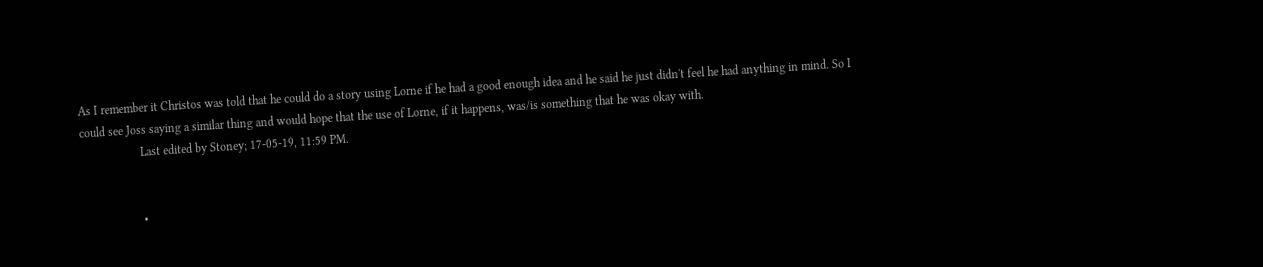As I remember it Christos was told that he could do a story using Lorne if he had a good enough idea and he said he just didn't feel he had anything in mind. So I could see Joss saying a similar thing and would hope that the use of Lorne, if it happens, was/is something that he was okay with.
                    Last edited by Stoney; 17-05-19, 11:59 PM.


                    •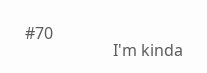#70
                      I'm kinda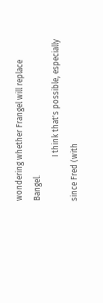wondering whether Frangel will replace Bangel.
                      I think that's possible, especially since Fred (with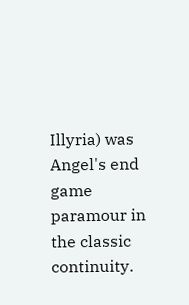Illyria) was Angel's end game paramour in the classic continuity.